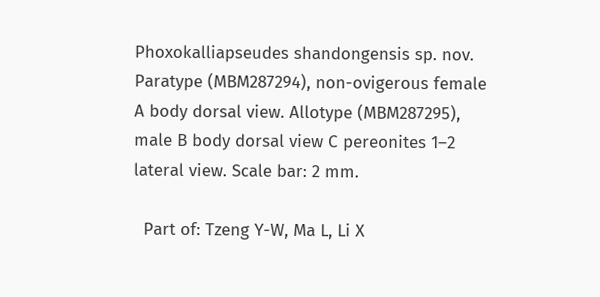Phoxokalliapseudes shandongensis sp. nov. Paratype (MBM287294), non-ovigerous female A body dorsal view. Allotype (MBM287295), male B body dorsal view C pereonites 1–2 lateral view. Scale bar: 2 mm.

  Part of: Tzeng Y-W, Ma L, Li X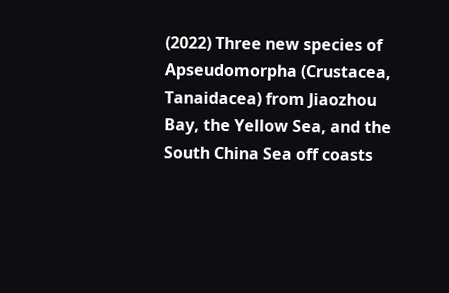(2022) Three new species of Apseudomorpha (Crustacea, Tanaidacea) from Jiaozhou Bay, the Yellow Sea, and the South China Sea off coasts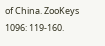of China. ZooKeys 1096: 119-160.